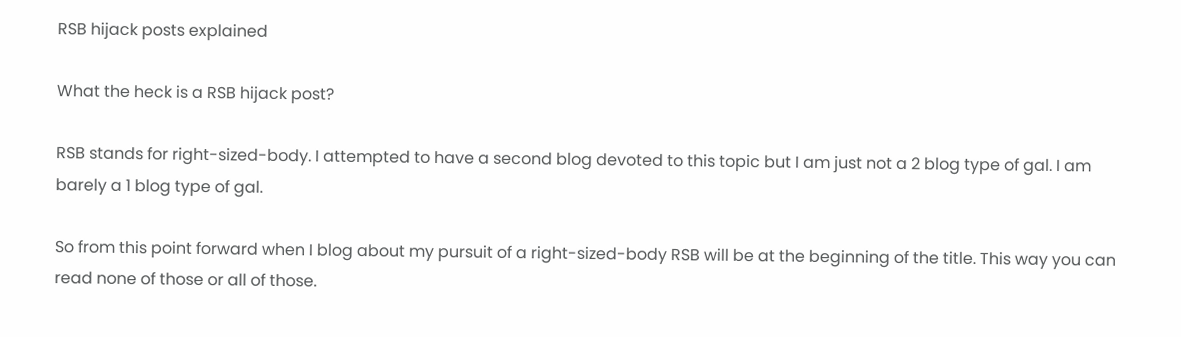RSB hijack posts explained

What the heck is a RSB hijack post?

RSB stands for right-sized-body. I attempted to have a second blog devoted to this topic but I am just not a 2 blog type of gal. I am barely a 1 blog type of gal.

So from this point forward when I blog about my pursuit of a right-sized-body RSB will be at the beginning of the title. This way you can read none of those or all of those.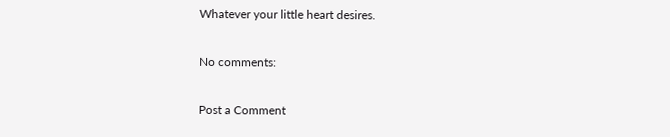Whatever your little heart desires.

No comments:

Post a Comment